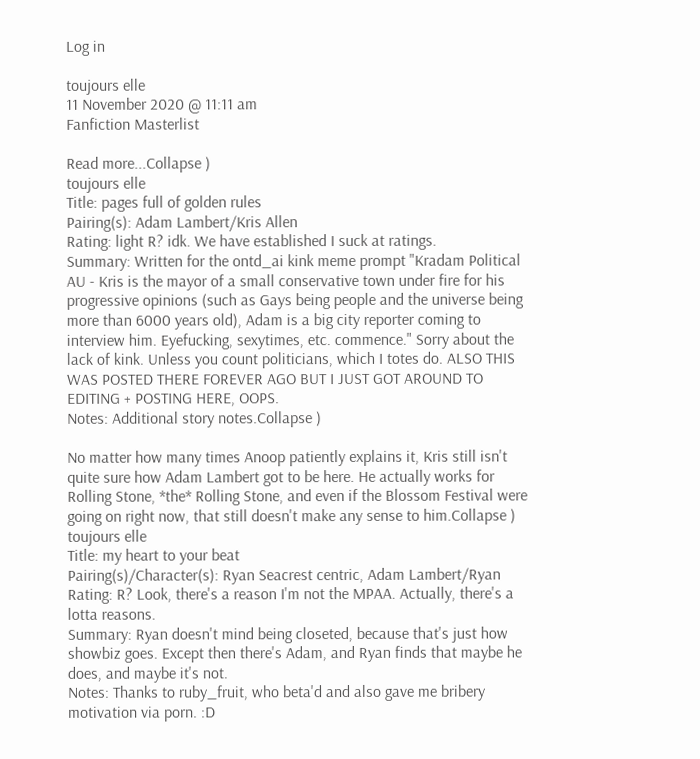Log in

toujours elle
11 November 2020 @ 11:11 am
Fanfiction Masterlist

Read more...Collapse )
toujours elle
Title: pages full of golden rules
Pairing(s): Adam Lambert/Kris Allen
Rating: light R? idk. We have established I suck at ratings.
Summary: Written for the ontd_ai kink meme prompt "Kradam Political AU - Kris is the mayor of a small conservative town under fire for his progressive opinions (such as Gays being people and the universe being more than 6000 years old), Adam is a big city reporter coming to interview him. Eyefucking, sexytimes, etc. commence." Sorry about the lack of kink. Unless you count politicians, which I totes do. ALSO THIS WAS POSTED THERE FOREVER AGO BUT I JUST GOT AROUND TO EDITING + POSTING HERE, OOPS.
Notes: Additional story notes.Collapse )

No matter how many times Anoop patiently explains it, Kris still isn't quite sure how Adam Lambert got to be here. He actually works for Rolling Stone, *the* Rolling Stone, and even if the Blossom Festival were going on right now, that still doesn't make any sense to him.Collapse )
toujours elle
Title: my heart to your beat
Pairing(s)/Character(s): Ryan Seacrest centric, Adam Lambert/Ryan
Rating: R? Look, there's a reason I'm not the MPAA. Actually, there's a lotta reasons.
Summary: Ryan doesn't mind being closeted, because that's just how showbiz goes. Except then there's Adam, and Ryan finds that maybe he does, and maybe it's not.
Notes: Thanks to ruby_fruit, who beta'd and also gave me bribery motivation via porn. :D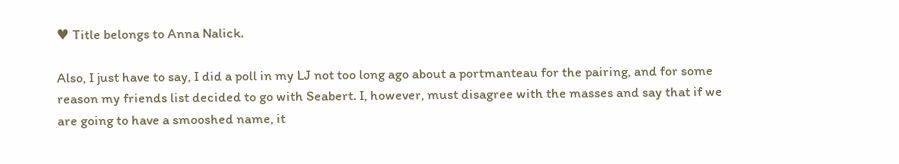♥ Title belongs to Anna Nalick.

Also, I just have to say, I did a poll in my LJ not too long ago about a portmanteau for the pairing, and for some reason my friends list decided to go with Seabert. I, however, must disagree with the masses and say that if we are going to have a smooshed name, it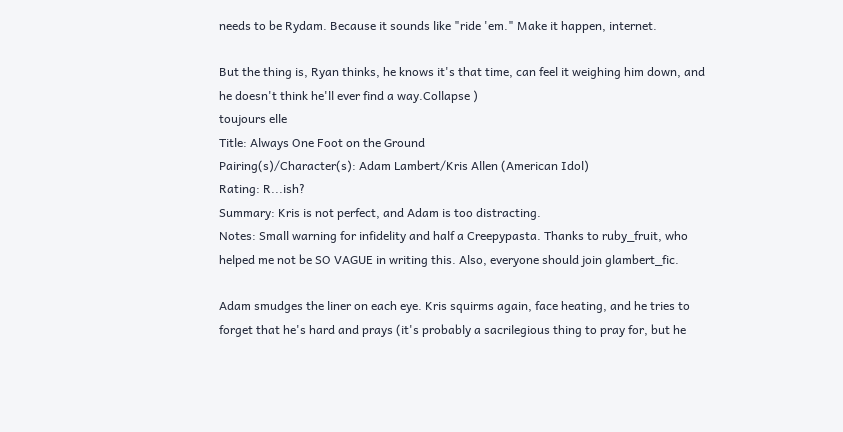needs to be Rydam. Because it sounds like "ride 'em." Make it happen, internet.

But the thing is, Ryan thinks, he knows it's that time, can feel it weighing him down, and he doesn't think he'll ever find a way.Collapse )
toujours elle
Title: Always One Foot on the Ground
Pairing(s)/Character(s): Adam Lambert/Kris Allen (American Idol)
Rating: R...ish?
Summary: Kris is not perfect, and Adam is too distracting.
Notes: Small warning for infidelity and half a Creepypasta. Thanks to ruby_fruit, who helped me not be SO VAGUE in writing this. Also, everyone should join glambert_fic.

Adam smudges the liner on each eye. Kris squirms again, face heating, and he tries to forget that he's hard and prays (it's probably a sacrilegious thing to pray for, but he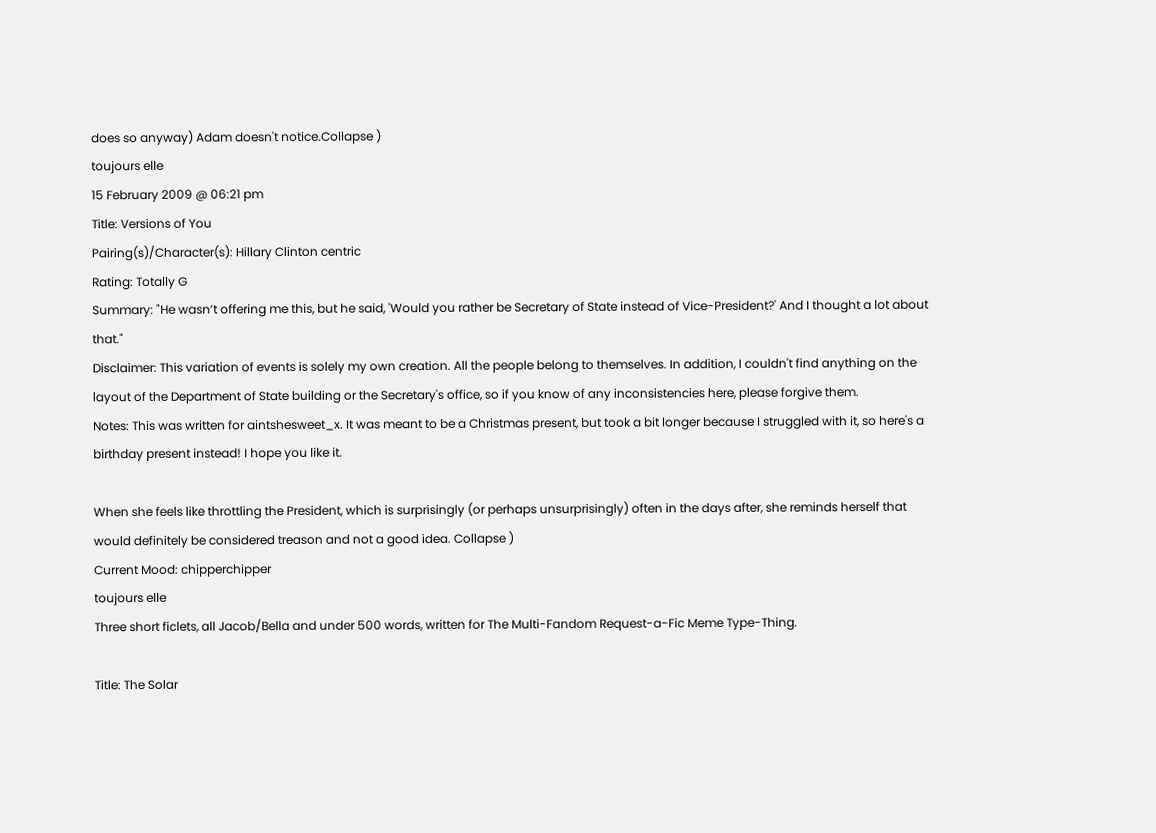does so anyway) Adam doesn't notice.Collapse )
toujours elle
15 February 2009 @ 06:21 pm
Title: Versions of You
Pairing(s)/Character(s): Hillary Clinton centric
Rating: Totally G
Summary: "He wasn’t offering me this, but he said, 'Would you rather be Secretary of State instead of Vice-President?' And I thought a lot about that."
Disclaimer: This variation of events is solely my own creation. All the people belong to themselves. In addition, I couldn't find anything on the layout of the Department of State building or the Secretary's office, so if you know of any inconsistencies here, please forgive them.
Notes: This was written for aintshesweet_x. It was meant to be a Christmas present, but took a bit longer because I struggled with it, so here's a birthday present instead! I hope you like it.

When she feels like throttling the President, which is surprisingly (or perhaps unsurprisingly) often in the days after, she reminds herself that would definitely be considered treason and not a good idea. Collapse )
Current Mood: chipperchipper
toujours elle
Three short ficlets, all Jacob/Bella and under 500 words, written for The Multi-Fandom Request-a-Fic Meme Type-Thing.

Title: The Solar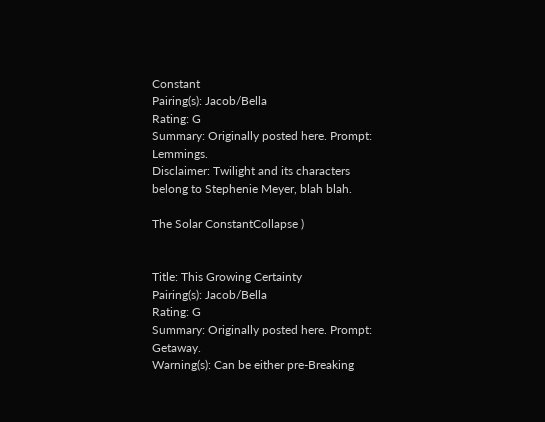Constant
Pairing(s): Jacob/Bella
Rating: G
Summary: Originally posted here. Prompt: Lemmings.
Disclaimer: Twilight and its characters belong to Stephenie Meyer, blah blah.

The Solar ConstantCollapse )


Title: This Growing Certainty
Pairing(s): Jacob/Bella
Rating: G
Summary: Originally posted here. Prompt: Getaway.
Warning(s): Can be either pre-Breaking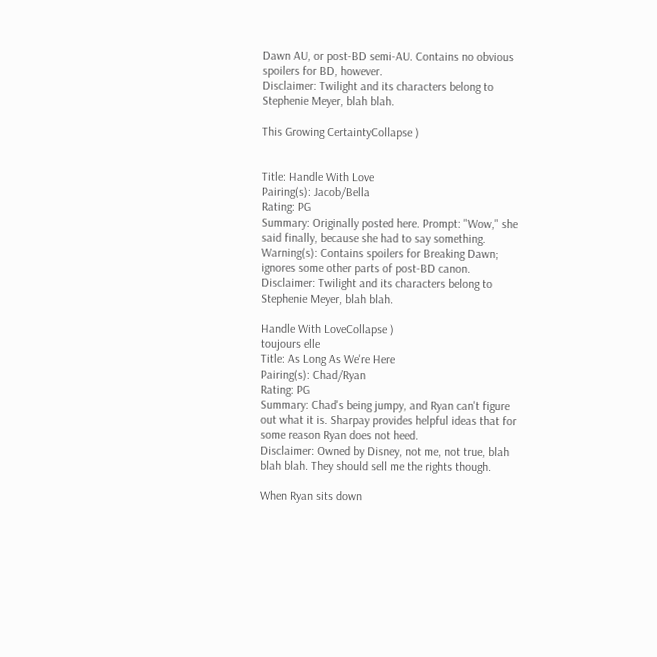Dawn AU, or post-BD semi-AU. Contains no obvious spoilers for BD, however.
Disclaimer: Twilight and its characters belong to Stephenie Meyer, blah blah.

This Growing CertaintyCollapse )


Title: Handle With Love
Pairing(s): Jacob/Bella
Rating: PG
Summary: Originally posted here. Prompt: "Wow," she said finally, because she had to say something.
Warning(s): Contains spoilers for Breaking Dawn; ignores some other parts of post-BD canon.
Disclaimer: Twilight and its characters belong to Stephenie Meyer, blah blah.

Handle With LoveCollapse )
toujours elle
Title: As Long As We're Here
Pairing(s): Chad/Ryan
Rating: PG
Summary: Chad's being jumpy, and Ryan can't figure out what it is. Sharpay provides helpful ideas that for some reason Ryan does not heed.
Disclaimer: Owned by Disney, not me, not true, blah blah blah. They should sell me the rights though.

When Ryan sits down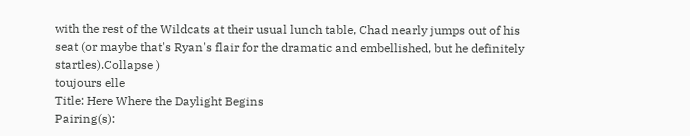with the rest of the Wildcats at their usual lunch table, Chad nearly jumps out of his seat (or maybe that's Ryan's flair for the dramatic and embellished, but he definitely startles).Collapse )
toujours elle
Title: Here Where the Daylight Begins
Pairing(s):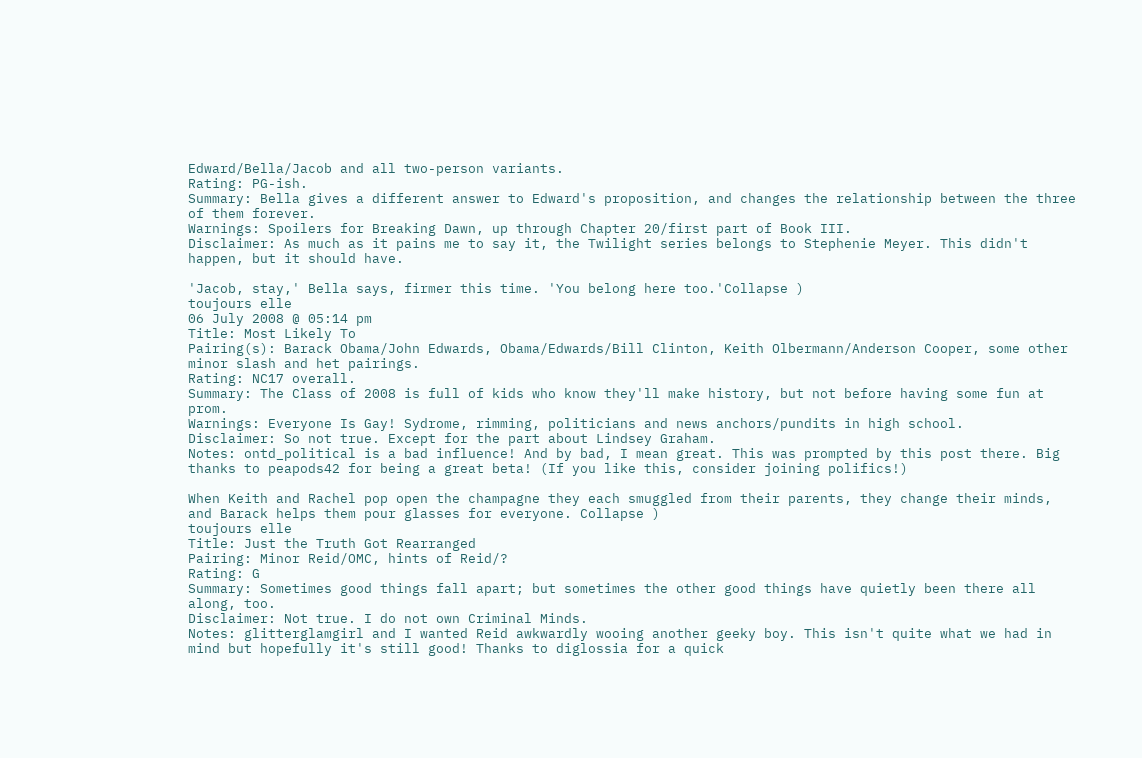Edward/Bella/Jacob and all two-person variants.
Rating: PG-ish.
Summary: Bella gives a different answer to Edward's proposition, and changes the relationship between the three of them forever.
Warnings: Spoilers for Breaking Dawn, up through Chapter 20/first part of Book III.
Disclaimer: As much as it pains me to say it, the Twilight series belongs to Stephenie Meyer. This didn't happen, but it should have.

'Jacob, stay,' Bella says, firmer this time. 'You belong here too.'Collapse )
toujours elle
06 July 2008 @ 05:14 pm
Title: Most Likely To
Pairing(s): Barack Obama/John Edwards, Obama/Edwards/Bill Clinton, Keith Olbermann/Anderson Cooper, some other minor slash and het pairings.
Rating: NC17 overall.
Summary: The Class of 2008 is full of kids who know they'll make history, but not before having some fun at prom.
Warnings: Everyone Is Gay! Sydrome, rimming, politicians and news anchors/pundits in high school.
Disclaimer: So not true. Except for the part about Lindsey Graham.
Notes: ontd_political is a bad influence! And by bad, I mean great. This was prompted by this post there. Big thanks to peapods42 for being a great beta! (If you like this, consider joining polifics!)

When Keith and Rachel pop open the champagne they each smuggled from their parents, they change their minds, and Barack helps them pour glasses for everyone. Collapse )
toujours elle
Title: Just the Truth Got Rearranged
Pairing: Minor Reid/OMC, hints of Reid/?
Rating: G
Summary: Sometimes good things fall apart; but sometimes the other good things have quietly been there all along, too.
Disclaimer: Not true. I do not own Criminal Minds.
Notes: glitterglamgirl and I wanted Reid awkwardly wooing another geeky boy. This isn't quite what we had in mind but hopefully it's still good! Thanks to diglossia for a quick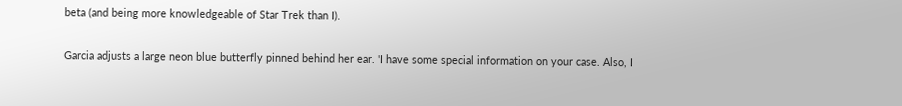beta (and being more knowledgeable of Star Trek than I).

Garcia adjusts a large neon blue butterfly pinned behind her ear. 'I have some special information on your case. Also, I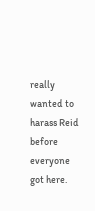really wanted to harass Reid before everyone got here.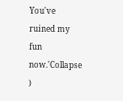You've ruined my fun now.'Collapse )